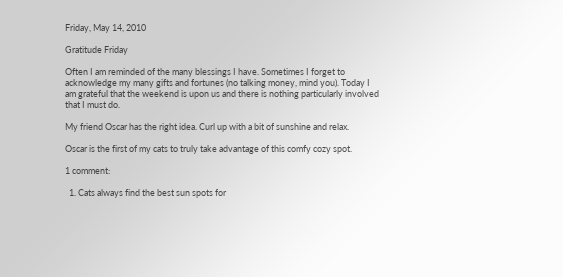Friday, May 14, 2010

Gratitude Friday

Often I am reminded of the many blessings I have. Sometimes I forget to acknowledge my many gifts and fortunes (no talking money, mind you). Today I am grateful that the weekend is upon us and there is nothing particularly involved that I must do.

My friend Oscar has the right idea. Curl up with a bit of sunshine and relax.

Oscar is the first of my cats to truly take advantage of this comfy cozy spot.

1 comment:

  1. Cats always find the best sun spots for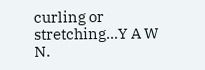curling or stretching...Y A W N.